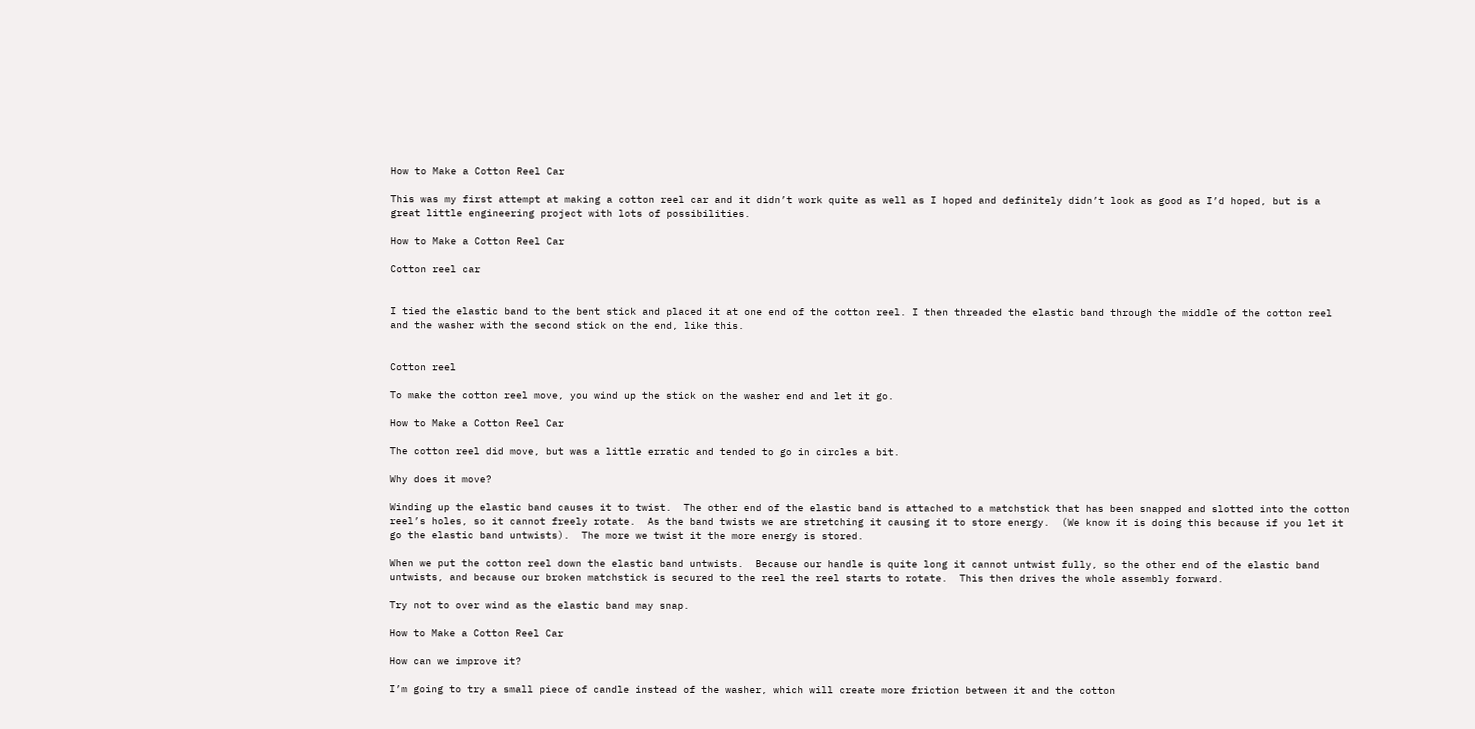How to Make a Cotton Reel Car

This was my first attempt at making a cotton reel car and it didn’t work quite as well as I hoped and definitely didn’t look as good as I’d hoped, but is a great little engineering project with lots of possibilities.

How to Make a Cotton Reel Car

Cotton reel car


I tied the elastic band to the bent stick and placed it at one end of the cotton reel. I then threaded the elastic band through the middle of the cotton reel and the washer with the second stick on the end, like this.


Cotton reel

To make the cotton reel move, you wind up the stick on the washer end and let it go.

How to Make a Cotton Reel Car

The cotton reel did move, but was a little erratic and tended to go in circles a bit.

Why does it move?

Winding up the elastic band causes it to twist.  The other end of the elastic band is attached to a matchstick that has been snapped and slotted into the cotton reel’s holes, so it cannot freely rotate.  As the band twists we are stretching it causing it to store energy.  (We know it is doing this because if you let it go the elastic band untwists).  The more we twist it the more energy is stored.

When we put the cotton reel down the elastic band untwists.  Because our handle is quite long it cannot untwist fully, so the other end of the elastic band untwists, and because our broken matchstick is secured to the reel the reel starts to rotate.  This then drives the whole assembly forward.

Try not to over wind as the elastic band may snap.

How to Make a Cotton Reel Car

How can we improve it?

I’m going to try a small piece of candle instead of the washer, which will create more friction between it and the cotton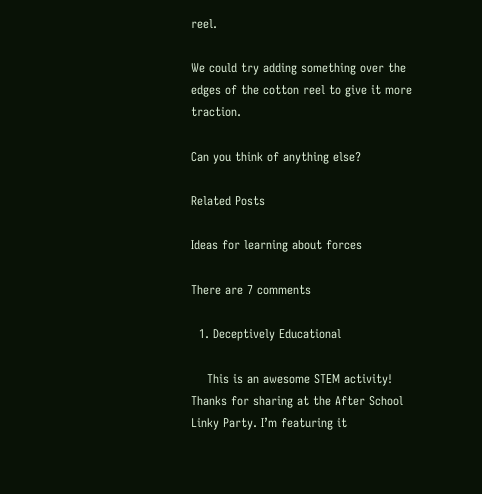reel.

We could try adding something over the edges of the cotton reel to give it more traction.

Can you think of anything else?

Related Posts

Ideas for learning about forces

There are 7 comments

  1. Deceptively Educational

    This is an awesome STEM activity! Thanks for sharing at the After School Linky Party. I’m featuring it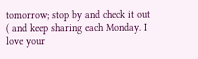tomorrow; stop by and check it out ( and keep sharing each Monday. I love your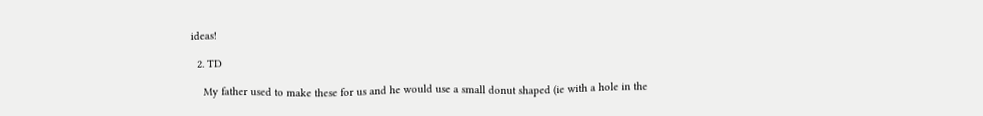ideas!

  2. TD

    My father used to make these for us and he would use a small donut shaped (ie with a hole in the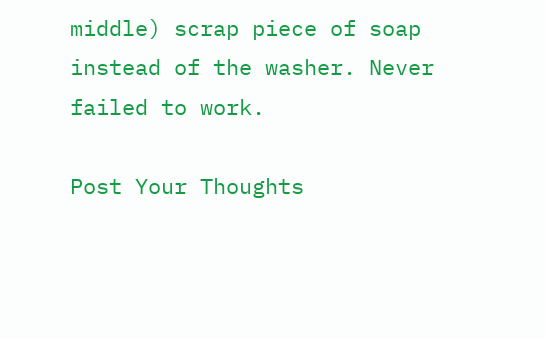middle) scrap piece of soap instead of the washer. Never failed to work.

Post Your Thoughts